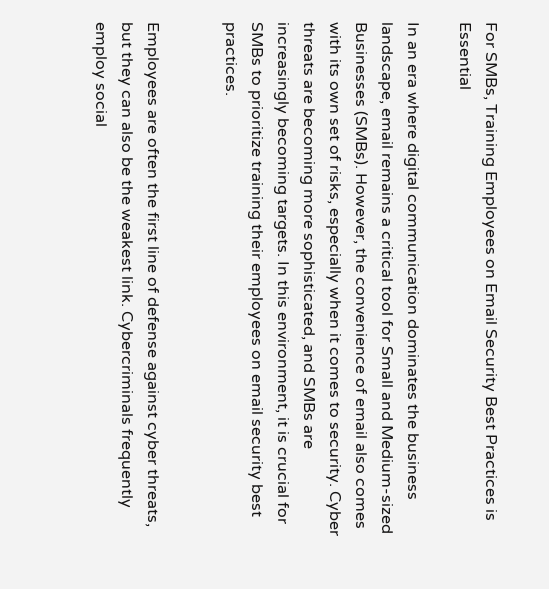For SMBs, Training Employees on Email Security Best Practices is Essential

In an era where digital communication dominates the business landscape, email remains a critical tool for Small and Medium-sized Businesses (SMBs). However, the convenience of email also comes with its own set of risks, especially when it comes to security. Cyber threats are becoming more sophisticated, and SMBs are increasingly becoming targets. In this environment, it is crucial for SMBs to prioritize training their employees on email security best practices.


Employees are often the first line of defense against cyber threats, but they can also be the weakest link. Cybercriminals frequently employ social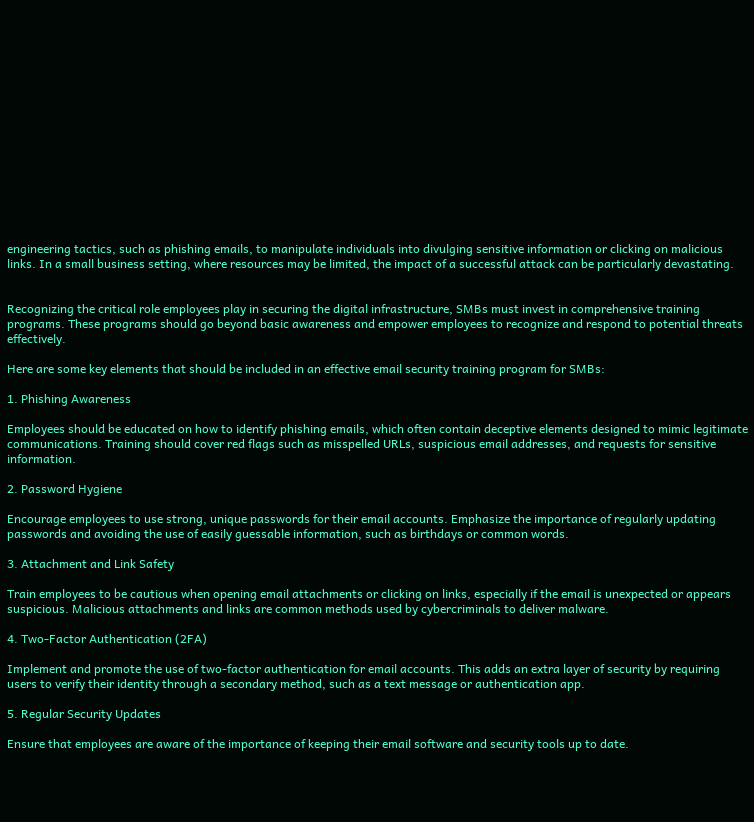engineering tactics, such as phishing emails, to manipulate individuals into divulging sensitive information or clicking on malicious links. In a small business setting, where resources may be limited, the impact of a successful attack can be particularly devastating.


Recognizing the critical role employees play in securing the digital infrastructure, SMBs must invest in comprehensive training programs. These programs should go beyond basic awareness and empower employees to recognize and respond to potential threats effectively.

Here are some key elements that should be included in an effective email security training program for SMBs:

1. Phishing Awareness

Employees should be educated on how to identify phishing emails, which often contain deceptive elements designed to mimic legitimate communications. Training should cover red flags such as misspelled URLs, suspicious email addresses, and requests for sensitive information.

2. Password Hygiene

Encourage employees to use strong, unique passwords for their email accounts. Emphasize the importance of regularly updating passwords and avoiding the use of easily guessable information, such as birthdays or common words.

3. Attachment and Link Safety

Train employees to be cautious when opening email attachments or clicking on links, especially if the email is unexpected or appears suspicious. Malicious attachments and links are common methods used by cybercriminals to deliver malware.

4. Two-Factor Authentication (2FA)

Implement and promote the use of two-factor authentication for email accounts. This adds an extra layer of security by requiring users to verify their identity through a secondary method, such as a text message or authentication app.

5. Regular Security Updates

Ensure that employees are aware of the importance of keeping their email software and security tools up to date.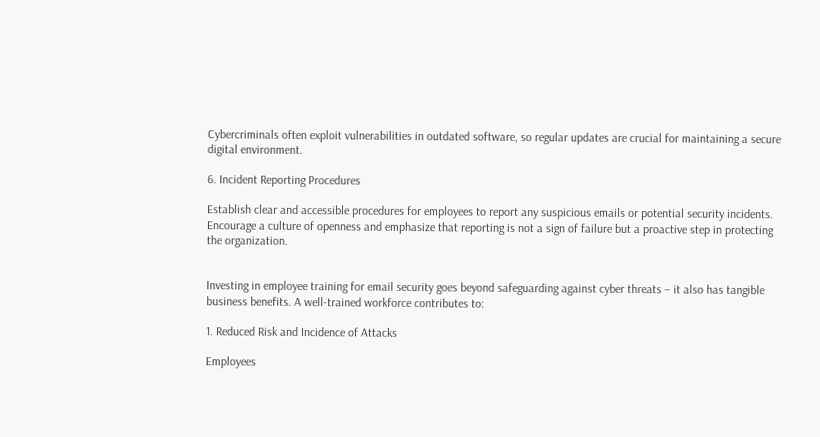Cybercriminals often exploit vulnerabilities in outdated software, so regular updates are crucial for maintaining a secure digital environment.

6. Incident Reporting Procedures

Establish clear and accessible procedures for employees to report any suspicious emails or potential security incidents. Encourage a culture of openness and emphasize that reporting is not a sign of failure but a proactive step in protecting the organization.


Investing in employee training for email security goes beyond safeguarding against cyber threats – it also has tangible business benefits. A well-trained workforce contributes to:

1. Reduced Risk and Incidence of Attacks

Employees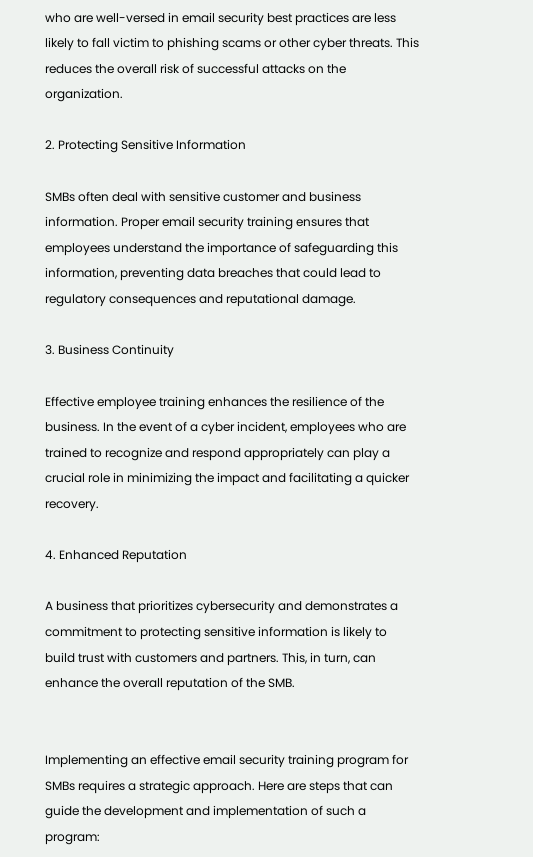who are well-versed in email security best practices are less likely to fall victim to phishing scams or other cyber threats. This reduces the overall risk of successful attacks on the organization.

2. Protecting Sensitive Information

SMBs often deal with sensitive customer and business information. Proper email security training ensures that employees understand the importance of safeguarding this information, preventing data breaches that could lead to regulatory consequences and reputational damage.

3. Business Continuity

Effective employee training enhances the resilience of the business. In the event of a cyber incident, employees who are trained to recognize and respond appropriately can play a crucial role in minimizing the impact and facilitating a quicker recovery.

4. Enhanced Reputation

A business that prioritizes cybersecurity and demonstrates a commitment to protecting sensitive information is likely to build trust with customers and partners. This, in turn, can enhance the overall reputation of the SMB.


Implementing an effective email security training program for SMBs requires a strategic approach. Here are steps that can guide the development and implementation of such a program: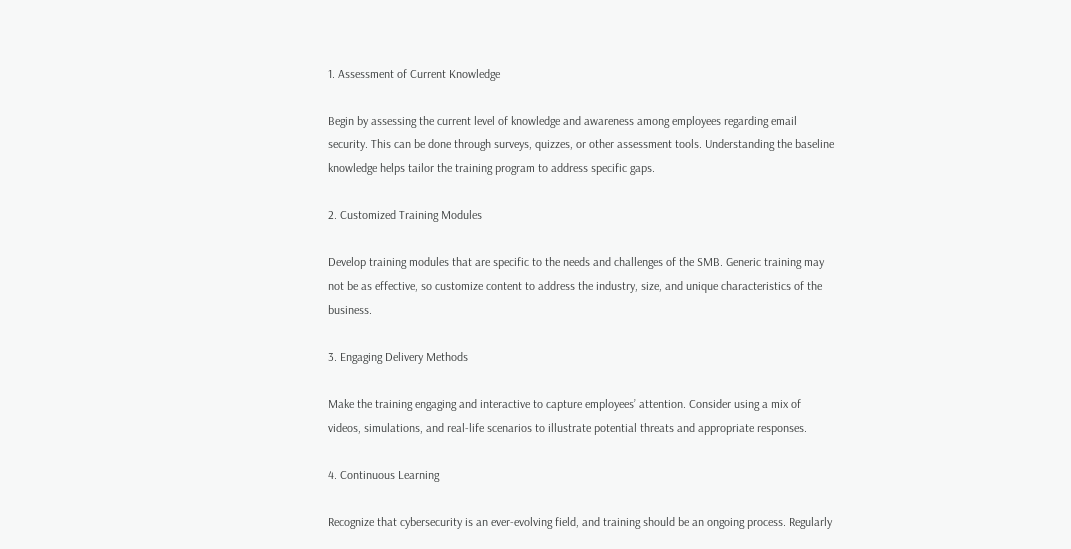1. Assessment of Current Knowledge

Begin by assessing the current level of knowledge and awareness among employees regarding email security. This can be done through surveys, quizzes, or other assessment tools. Understanding the baseline knowledge helps tailor the training program to address specific gaps.

2. Customized Training Modules

Develop training modules that are specific to the needs and challenges of the SMB. Generic training may not be as effective, so customize content to address the industry, size, and unique characteristics of the business.

3. Engaging Delivery Methods

Make the training engaging and interactive to capture employees’ attention. Consider using a mix of videos, simulations, and real-life scenarios to illustrate potential threats and appropriate responses.

4. Continuous Learning

Recognize that cybersecurity is an ever-evolving field, and training should be an ongoing process. Regularly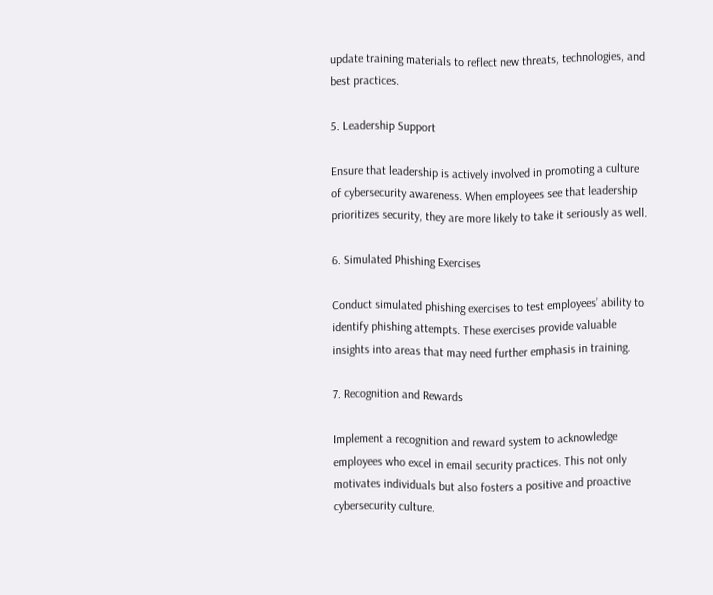update training materials to reflect new threats, technologies, and best practices.

5. Leadership Support

Ensure that leadership is actively involved in promoting a culture of cybersecurity awareness. When employees see that leadership prioritizes security, they are more likely to take it seriously as well.

6. Simulated Phishing Exercises

Conduct simulated phishing exercises to test employees’ ability to identify phishing attempts. These exercises provide valuable insights into areas that may need further emphasis in training.

7. Recognition and Rewards

Implement a recognition and reward system to acknowledge employees who excel in email security practices. This not only motivates individuals but also fosters a positive and proactive cybersecurity culture.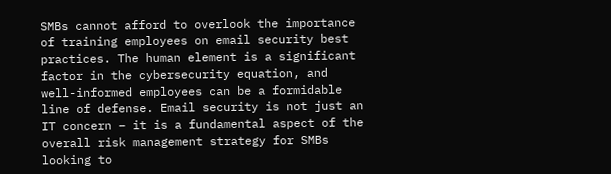SMBs cannot afford to overlook the importance of training employees on email security best practices. The human element is a significant factor in the cybersecurity equation, and well-informed employees can be a formidable line of defense. Email security is not just an IT concern – it is a fundamental aspect of the overall risk management strategy for SMBs looking to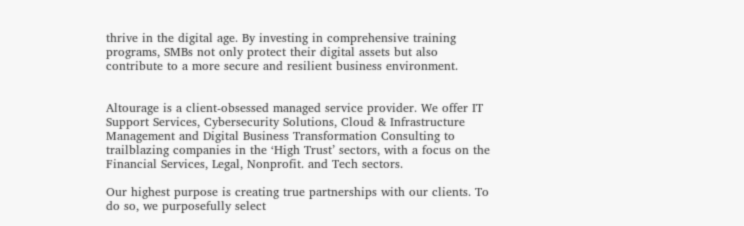thrive in the digital age. By investing in comprehensive training programs, SMBs not only protect their digital assets but also contribute to a more secure and resilient business environment.


Altourage is a client-obsessed managed service provider. We offer IT Support Services, Cybersecurity Solutions, Cloud & Infrastructure Management and Digital Business Transformation Consulting to trailblazing companies in the ‘High Trust’ sectors, with a focus on the Financial Services, Legal, Nonprofit. and Tech sectors.

Our highest purpose is creating true partnerships with our clients. To do so, we purposefully select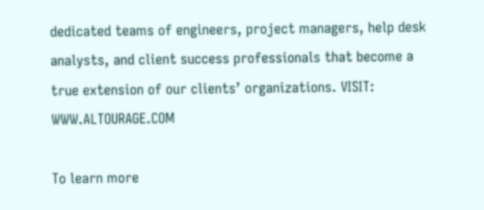dedicated teams of engineers, project managers, help desk analysts, and client success professionals that become a true extension of our clients’ organizations. VISIT: WWW.ALTOURAGE.COM

To learn more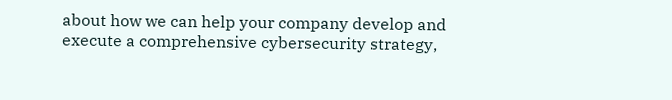about how we can help your company develop and execute a comprehensive cybersecurity strategy,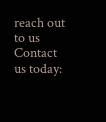reach out to us Contact us today: